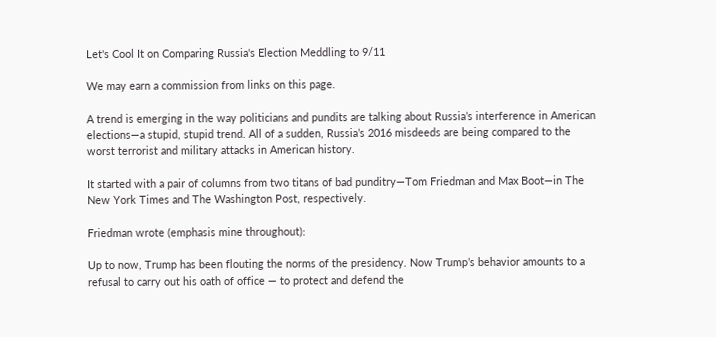Let's Cool It on Comparing Russia's Election Meddling to 9/11

We may earn a commission from links on this page.

A trend is emerging in the way politicians and pundits are talking about Russia’s interference in American elections—a stupid, stupid trend. All of a sudden, Russia’s 2016 misdeeds are being compared to the worst terrorist and military attacks in American history.

It started with a pair of columns from two titans of bad punditry—Tom Friedman and Max Boot—in The New York Times and The Washington Post, respectively.

Friedman wrote (emphasis mine throughout):

Up to now, Trump has been flouting the norms of the presidency. Now Trump’s behavior amounts to a refusal to carry out his oath of office — to protect and defend the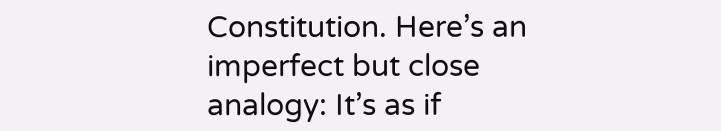Constitution. Here’s an imperfect but close analogy: It’s as if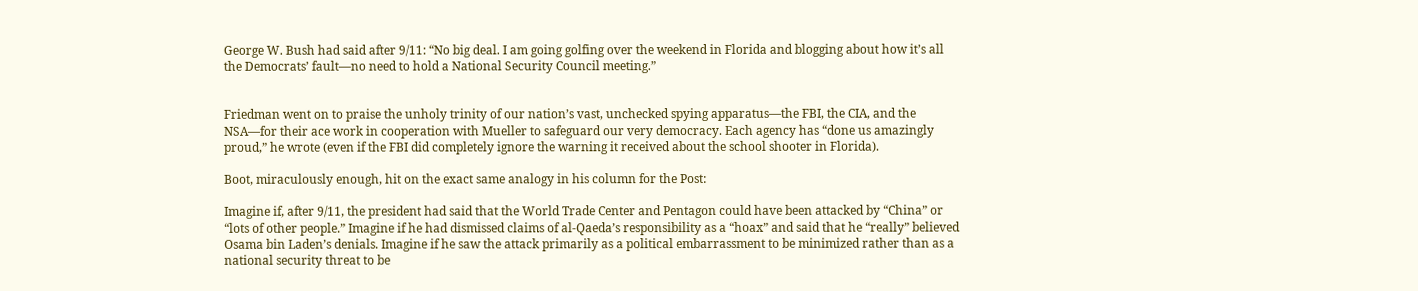George W. Bush had said after 9/11: “No big deal. I am going golfing over the weekend in Florida and blogging about how it’s all the Democrats’ fault—no need to hold a National Security Council meeting.”


Friedman went on to praise the unholy trinity of our nation’s vast, unchecked spying apparatus—the FBI, the CIA, and the NSA—for their ace work in cooperation with Mueller to safeguard our very democracy. Each agency has “done us amazingly proud,” he wrote (even if the FBI did completely ignore the warning it received about the school shooter in Florida).

Boot, miraculously enough, hit on the exact same analogy in his column for the Post:

Imagine if, after 9/11, the president had said that the World Trade Center and Pentagon could have been attacked by “China” or “lots of other people.” Imagine if he had dismissed claims of al-Qaeda’s responsibility as a “hoax” and said that he “really” believed Osama bin Laden’s denials. Imagine if he saw the attack primarily as a political embarrassment to be minimized rather than as a national security threat to be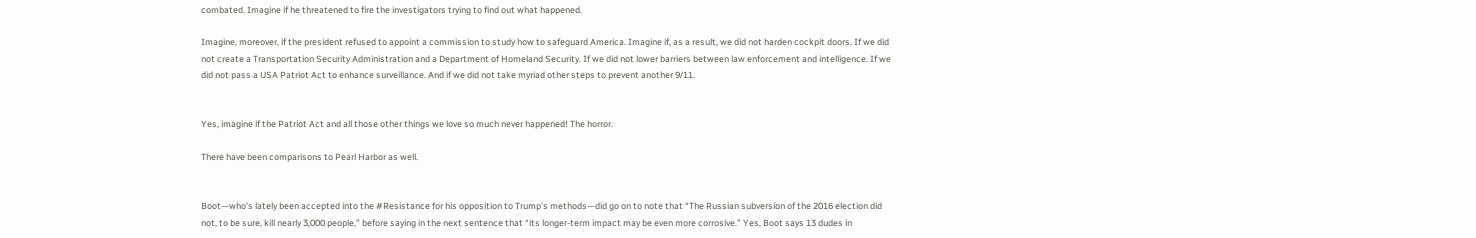combated. Imagine if he threatened to fire the investigators trying to find out what happened.

Imagine, moreover, if the president refused to appoint a commission to study how to safeguard America. Imagine if, as a result, we did not harden cockpit doors. If we did not create a Transportation Security Administration and a Department of Homeland Security. If we did not lower barriers between law enforcement and intelligence. If we did not pass a USA Patriot Act to enhance surveillance. And if we did not take myriad other steps to prevent another 9/11.


Yes, imagine if the Patriot Act and all those other things we love so much never happened! The horror.

There have been comparisons to Pearl Harbor as well.


Boot—who’s lately been accepted into the #Resistance for his opposition to Trump’s methods—did go on to note that “The Russian subversion of the 2016 election did not, to be sure, kill nearly 3,000 people,” before saying in the next sentence that “its longer-term impact may be even more corrosive.” Yes, Boot says 13 dudes in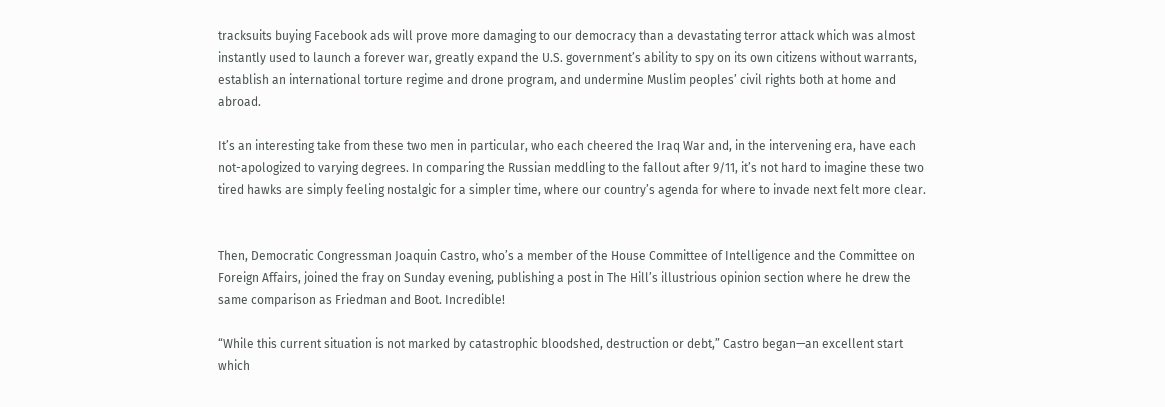tracksuits buying Facebook ads will prove more damaging to our democracy than a devastating terror attack which was almost instantly used to launch a forever war, greatly expand the U.S. government’s ability to spy on its own citizens without warrants, establish an international torture regime and drone program, and undermine Muslim peoples’ civil rights both at home and abroad.

It’s an interesting take from these two men in particular, who each cheered the Iraq War and, in the intervening era, have each not-apologized to varying degrees. In comparing the Russian meddling to the fallout after 9/11, it’s not hard to imagine these two tired hawks are simply feeling nostalgic for a simpler time, where our country’s agenda for where to invade next felt more clear.


Then, Democratic Congressman Joaquin Castro, who’s a member of the House Committee of Intelligence and the Committee on Foreign Affairs, joined the fray on Sunday evening, publishing a post in The Hill’s illustrious opinion section where he drew the same comparison as Friedman and Boot. Incredible!

“While this current situation is not marked by catastrophic bloodshed, destruction or debt,” Castro began—an excellent start which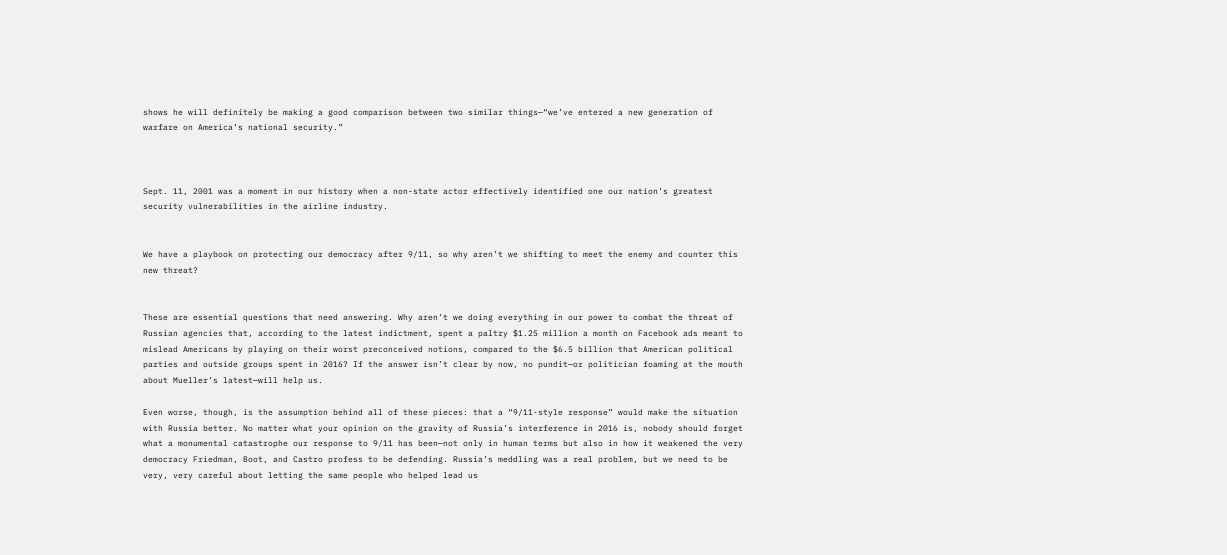shows he will definitely be making a good comparison between two similar things—“we’ve entered a new generation of warfare on America’s national security.”



Sept. 11, 2001 was a moment in our history when a non-state actor effectively identified one our nation’s greatest security vulnerabilities in the airline industry.


We have a playbook on protecting our democracy after 9/11, so why aren’t we shifting to meet the enemy and counter this new threat?


These are essential questions that need answering. Why aren’t we doing everything in our power to combat the threat of Russian agencies that, according to the latest indictment, spent a paltry $1.25 million a month on Facebook ads meant to mislead Americans by playing on their worst preconceived notions, compared to the $6.5 billion that American political parties and outside groups spent in 2016? If the answer isn’t clear by now, no pundit—or politician foaming at the mouth about Mueller’s latest—will help us.

Even worse, though, is the assumption behind all of these pieces: that a “9/11-style response” would make the situation with Russia better. No matter what your opinion on the gravity of Russia’s interference in 2016 is, nobody should forget what a monumental catastrophe our response to 9/11 has been—not only in human terms but also in how it weakened the very democracy Friedman, Boot, and Castro profess to be defending. Russia’s meddling was a real problem, but we need to be very, very careful about letting the same people who helped lead us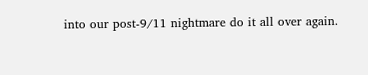into our post-9/11 nightmare do it all over again.